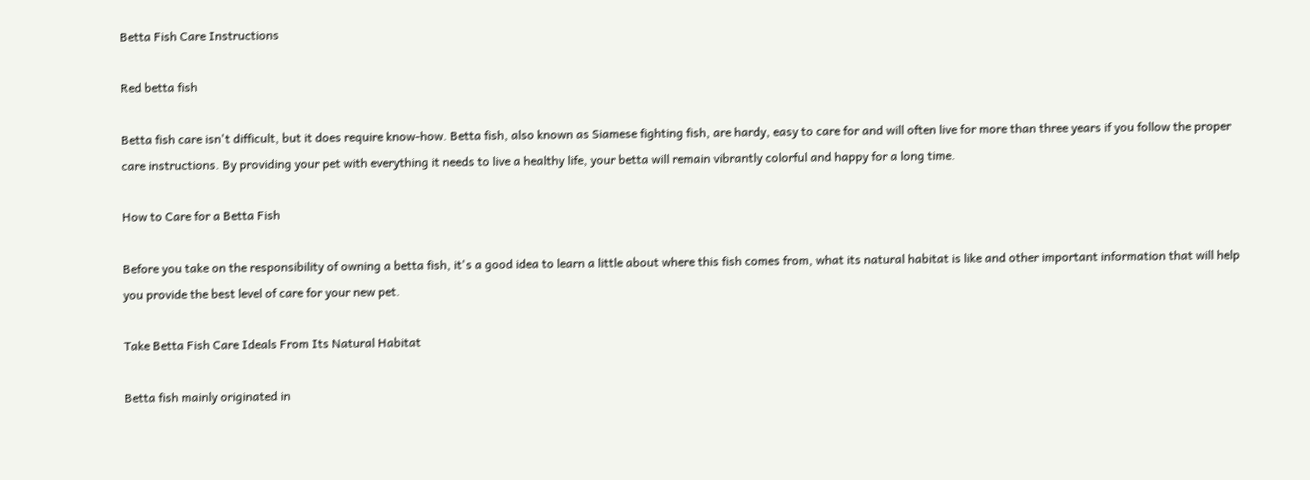Betta Fish Care Instructions

Red betta fish

Betta fish care isn't difficult, but it does require know-how. Betta fish, also known as Siamese fighting fish, are hardy, easy to care for and will often live for more than three years if you follow the proper care instructions. By providing your pet with everything it needs to live a healthy life, your betta will remain vibrantly colorful and happy for a long time.

How to Care for a Betta Fish

Before you take on the responsibility of owning a betta fish, it's a good idea to learn a little about where this fish comes from, what its natural habitat is like and other important information that will help you provide the best level of care for your new pet.

Take Betta Fish Care Ideals From Its Natural Habitat

Betta fish mainly originated in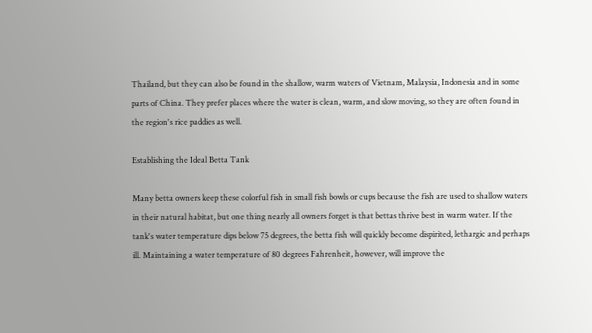Thailand, but they can also be found in the shallow, warm waters of Vietnam, Malaysia, Indonesia and in some parts of China. They prefer places where the water is clean, warm, and slow moving, so they are often found in the region's rice paddies as well.

Establishing the Ideal Betta Tank

Many betta owners keep these colorful fish in small fish bowls or cups because the fish are used to shallow waters in their natural habitat, but one thing nearly all owners forget is that bettas thrive best in warm water. If the tank's water temperature dips below 75 degrees, the betta fish will quickly become dispirited, lethargic and perhaps ill. Maintaining a water temperature of 80 degrees Fahrenheit, however, will improve the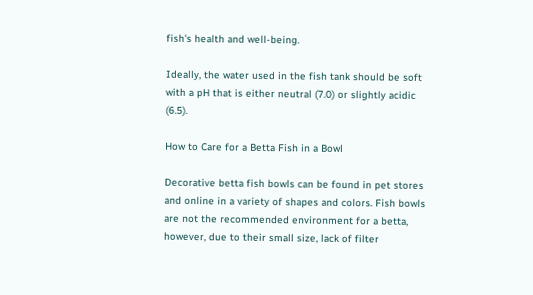fish's health and well-being.

Ideally, the water used in the fish tank should be soft with a pH that is either neutral (7.0) or slightly acidic (6.5).

How to Care for a Betta Fish in a Bowl

Decorative betta fish bowls can be found in pet stores and online in a variety of shapes and colors. Fish bowls are not the recommended environment for a betta, however, due to their small size, lack of filter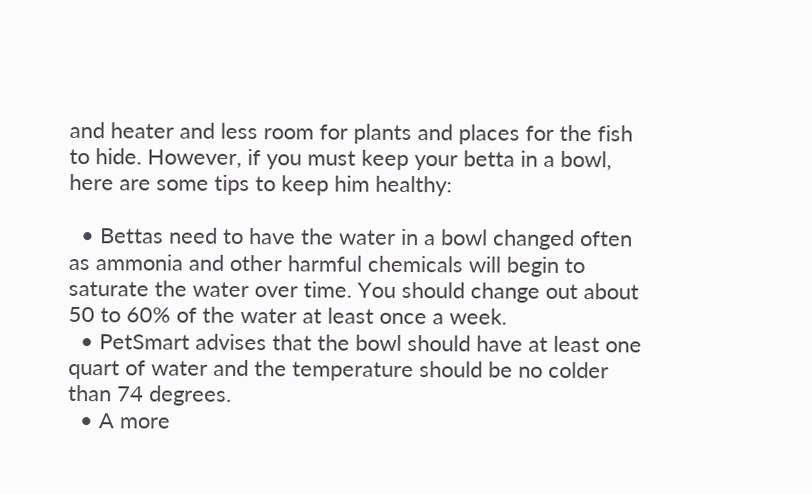and heater and less room for plants and places for the fish to hide. However, if you must keep your betta in a bowl, here are some tips to keep him healthy:

  • Bettas need to have the water in a bowl changed often as ammonia and other harmful chemicals will begin to saturate the water over time. You should change out about 50 to 60% of the water at least once a week.
  • PetSmart advises that the bowl should have at least one quart of water and the temperature should be no colder than 74 degrees.
  • A more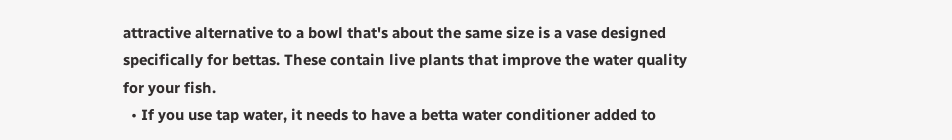attractive alternative to a bowl that's about the same size is a vase designed specifically for bettas. These contain live plants that improve the water quality for your fish.
  • If you use tap water, it needs to have a betta water conditioner added to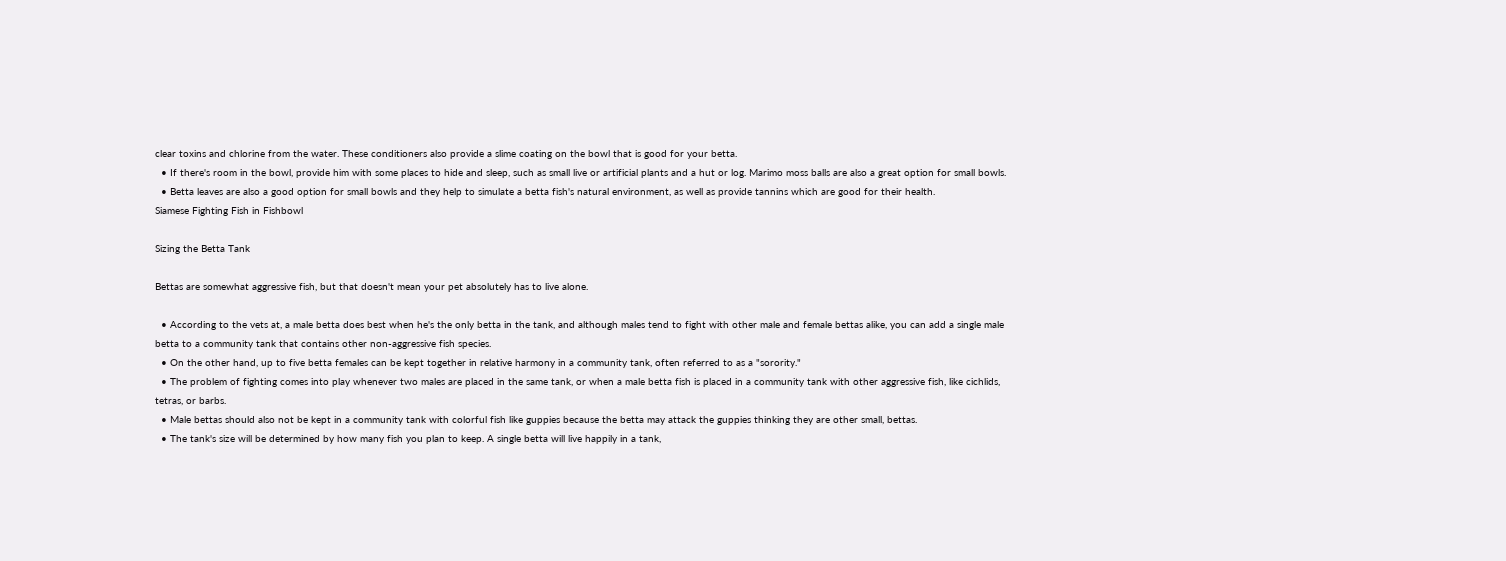clear toxins and chlorine from the water. These conditioners also provide a slime coating on the bowl that is good for your betta.
  • If there's room in the bowl, provide him with some places to hide and sleep, such as small live or artificial plants and a hut or log. Marimo moss balls are also a great option for small bowls.
  • Betta leaves are also a good option for small bowls and they help to simulate a betta fish's natural environment, as well as provide tannins which are good for their health.
Siamese Fighting Fish in Fishbowl

Sizing the Betta Tank

Bettas are somewhat aggressive fish, but that doesn't mean your pet absolutely has to live alone.

  • According to the vets at, a male betta does best when he's the only betta in the tank, and although males tend to fight with other male and female bettas alike, you can add a single male betta to a community tank that contains other non-aggressive fish species.
  • On the other hand, up to five betta females can be kept together in relative harmony in a community tank, often referred to as a "sorority."
  • The problem of fighting comes into play whenever two males are placed in the same tank, or when a male betta fish is placed in a community tank with other aggressive fish, like cichlids, tetras, or barbs.
  • Male bettas should also not be kept in a community tank with colorful fish like guppies because the betta may attack the guppies thinking they are other small, bettas.
  • The tank's size will be determined by how many fish you plan to keep. A single betta will live happily in a tank,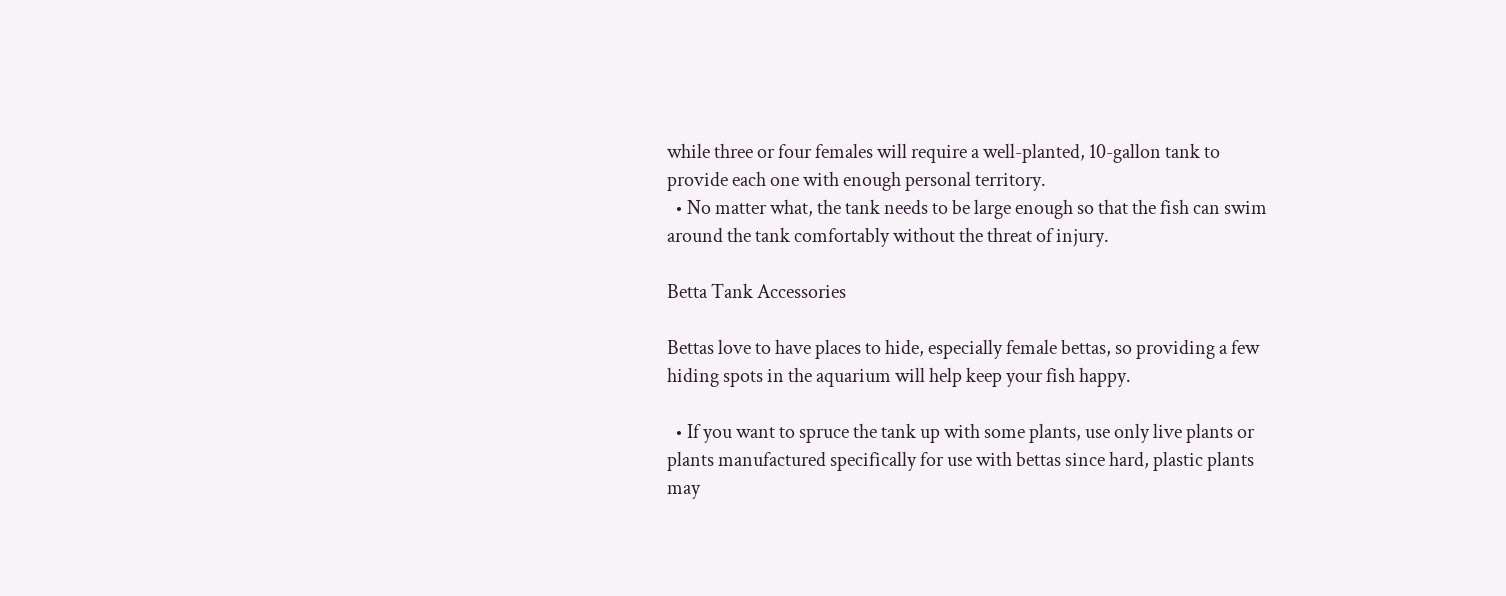while three or four females will require a well-planted, 10-gallon tank to provide each one with enough personal territory.
  • No matter what, the tank needs to be large enough so that the fish can swim around the tank comfortably without the threat of injury.

Betta Tank Accessories

Bettas love to have places to hide, especially female bettas, so providing a few hiding spots in the aquarium will help keep your fish happy.

  • If you want to spruce the tank up with some plants, use only live plants or plants manufactured specifically for use with bettas since hard, plastic plants may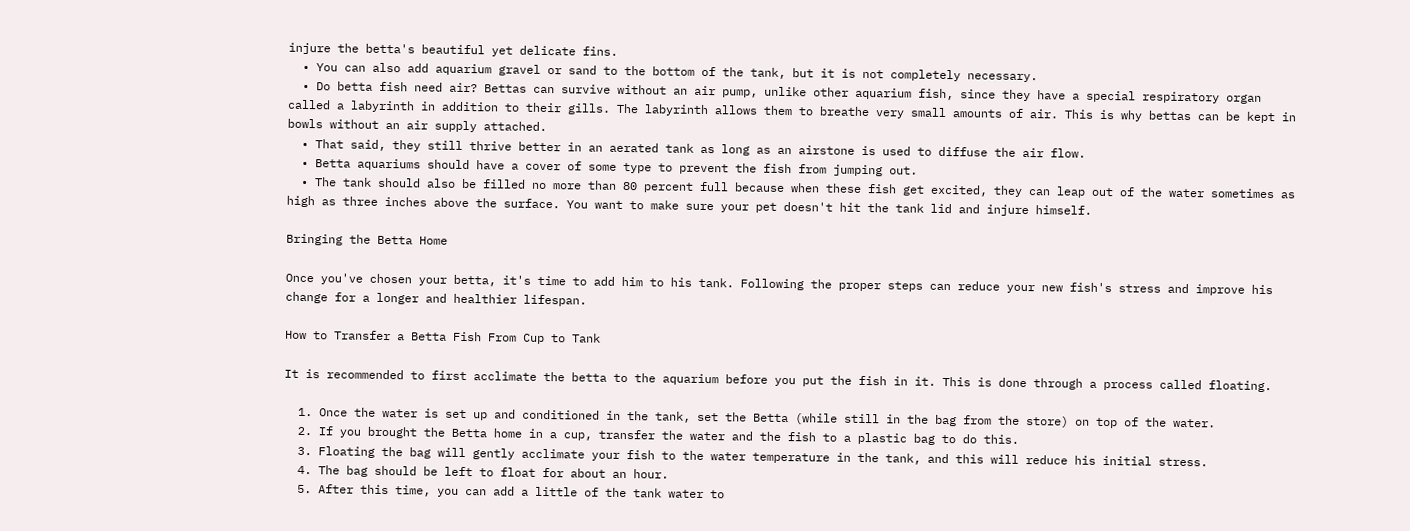injure the betta's beautiful yet delicate fins.
  • You can also add aquarium gravel or sand to the bottom of the tank, but it is not completely necessary.
  • Do betta fish need air? Bettas can survive without an air pump, unlike other aquarium fish, since they have a special respiratory organ called a labyrinth in addition to their gills. The labyrinth allows them to breathe very small amounts of air. This is why bettas can be kept in bowls without an air supply attached.
  • That said, they still thrive better in an aerated tank as long as an airstone is used to diffuse the air flow.
  • Betta aquariums should have a cover of some type to prevent the fish from jumping out.
  • The tank should also be filled no more than 80 percent full because when these fish get excited, they can leap out of the water sometimes as high as three inches above the surface. You want to make sure your pet doesn't hit the tank lid and injure himself.

Bringing the Betta Home

Once you've chosen your betta, it's time to add him to his tank. Following the proper steps can reduce your new fish's stress and improve his change for a longer and healthier lifespan.

How to Transfer a Betta Fish From Cup to Tank

It is recommended to first acclimate the betta to the aquarium before you put the fish in it. This is done through a process called floating.

  1. Once the water is set up and conditioned in the tank, set the Betta (while still in the bag from the store) on top of the water.
  2. If you brought the Betta home in a cup, transfer the water and the fish to a plastic bag to do this.
  3. Floating the bag will gently acclimate your fish to the water temperature in the tank, and this will reduce his initial stress.
  4. The bag should be left to float for about an hour.
  5. After this time, you can add a little of the tank water to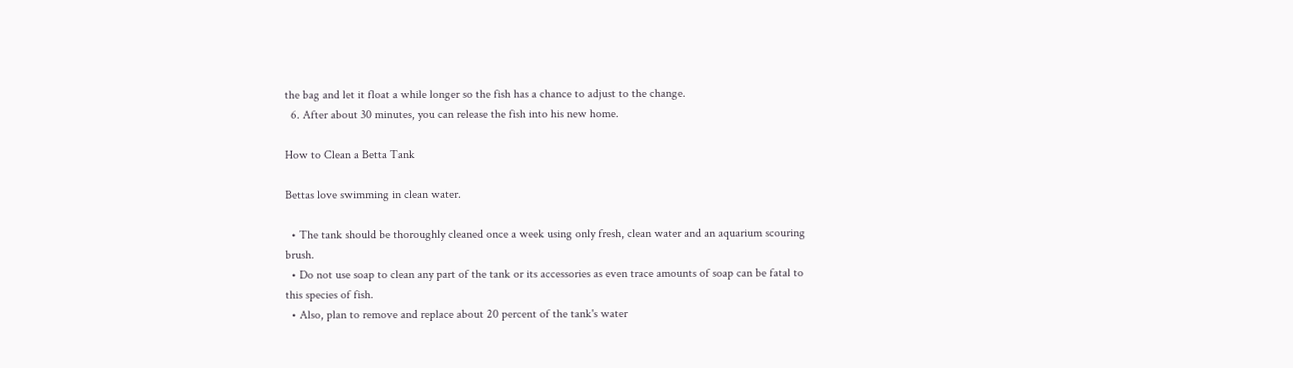the bag and let it float a while longer so the fish has a chance to adjust to the change.
  6. After about 30 minutes, you can release the fish into his new home.

How to Clean a Betta Tank

Bettas love swimming in clean water.

  • The tank should be thoroughly cleaned once a week using only fresh, clean water and an aquarium scouring brush.
  • Do not use soap to clean any part of the tank or its accessories as even trace amounts of soap can be fatal to this species of fish.
  • Also, plan to remove and replace about 20 percent of the tank's water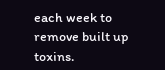each week to remove built up toxins.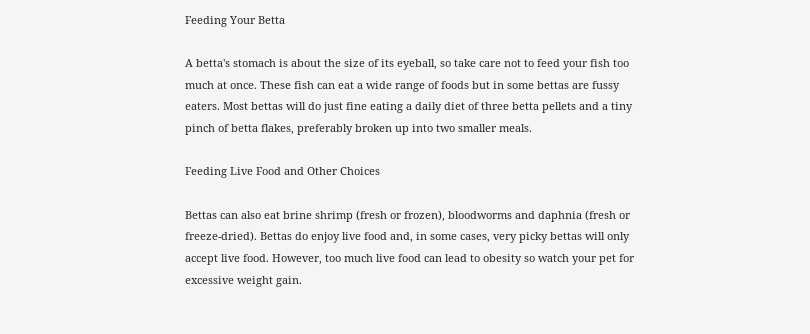Feeding Your Betta

A betta's stomach is about the size of its eyeball, so take care not to feed your fish too much at once. These fish can eat a wide range of foods but in some bettas are fussy eaters. Most bettas will do just fine eating a daily diet of three betta pellets and a tiny pinch of betta flakes, preferably broken up into two smaller meals.

Feeding Live Food and Other Choices

Bettas can also eat brine shrimp (fresh or frozen), bloodworms and daphnia (fresh or freeze-dried). Bettas do enjoy live food and, in some cases, very picky bettas will only accept live food. However, too much live food can lead to obesity so watch your pet for excessive weight gain.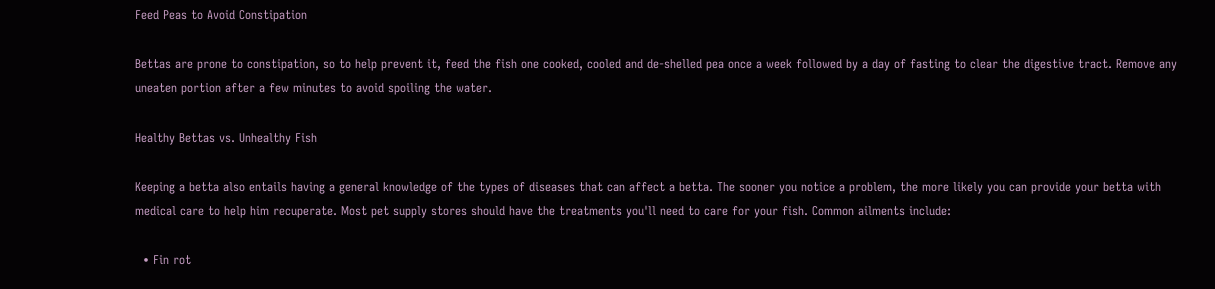Feed Peas to Avoid Constipation

Bettas are prone to constipation, so to help prevent it, feed the fish one cooked, cooled and de-shelled pea once a week followed by a day of fasting to clear the digestive tract. Remove any uneaten portion after a few minutes to avoid spoiling the water.

Healthy Bettas vs. Unhealthy Fish

Keeping a betta also entails having a general knowledge of the types of diseases that can affect a betta. The sooner you notice a problem, the more likely you can provide your betta with medical care to help him recuperate. Most pet supply stores should have the treatments you'll need to care for your fish. Common ailments include:

  • Fin rot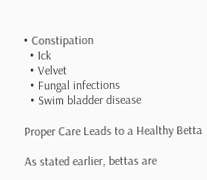• Constipation
  • Ick
  • Velvet
  • Fungal infections
  • Swim bladder disease

Proper Care Leads to a Healthy Betta

As stated earlier, bettas are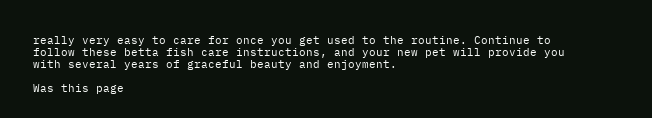really very easy to care for once you get used to the routine. Continue to follow these betta fish care instructions, and your new pet will provide you with several years of graceful beauty and enjoyment.

Was this page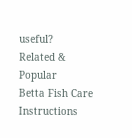useful?
Related & Popular
Betta Fish Care Instructions